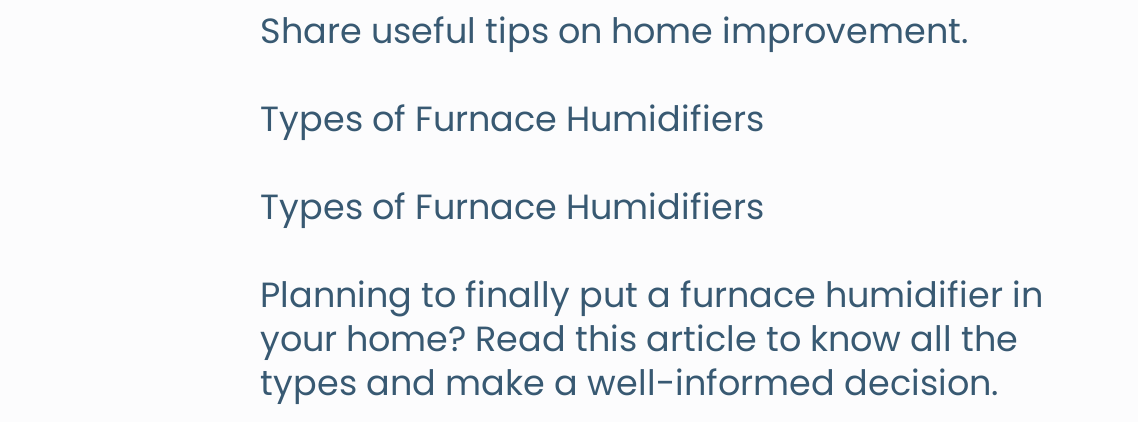Share useful tips on home improvement.

Types of Furnace Humidifiers

Types of Furnace Humidifiers

Planning to finally put a furnace humidifier in your home? Read this article to know all the types and make a well-informed decision.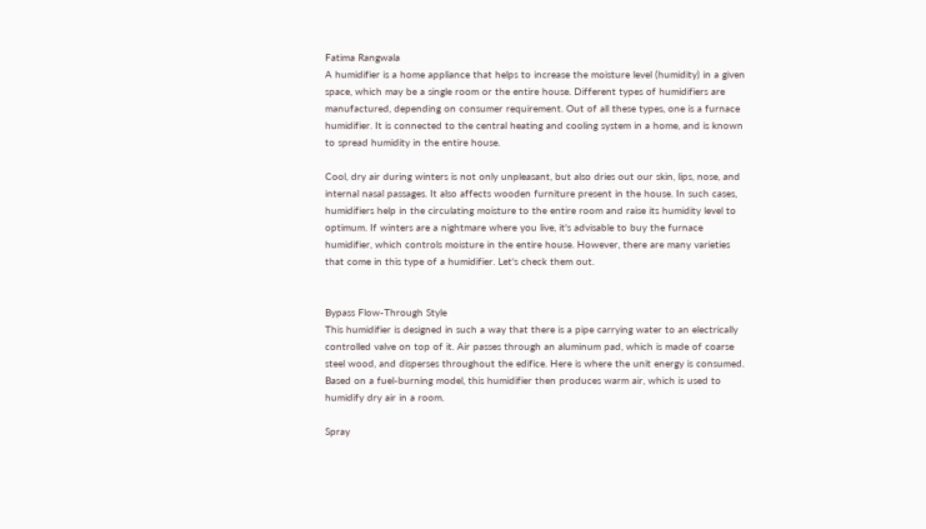Fatima Rangwala
A humidifier is a home appliance that helps to increase the moisture level (humidity) in a given space, which may be a single room or the entire house. Different types of humidifiers are manufactured, depending on consumer requirement. Out of all these types, one is a furnace humidifier. It is connected to the central heating and cooling system in a home, and is known to spread humidity in the entire house.

Cool, dry air during winters is not only unpleasant, but also dries out our skin, lips, nose, and internal nasal passages. It also affects wooden furniture present in the house. In such cases, humidifiers help in the circulating moisture to the entire room and raise its humidity level to optimum. If winters are a nightmare where you live, it's advisable to buy the furnace humidifier, which controls moisture in the entire house. However, there are many varieties that come in this type of a humidifier. Let's check them out.


Bypass Flow-Through Style
This humidifier is designed in such a way that there is a pipe carrying water to an electrically controlled valve on top of it. Air passes through an aluminum pad, which is made of coarse steel wood, and disperses throughout the edifice. Here is where the unit energy is consumed. Based on a fuel-burning model, this humidifier then produces warm air, which is used to humidify dry air in a room.

Spray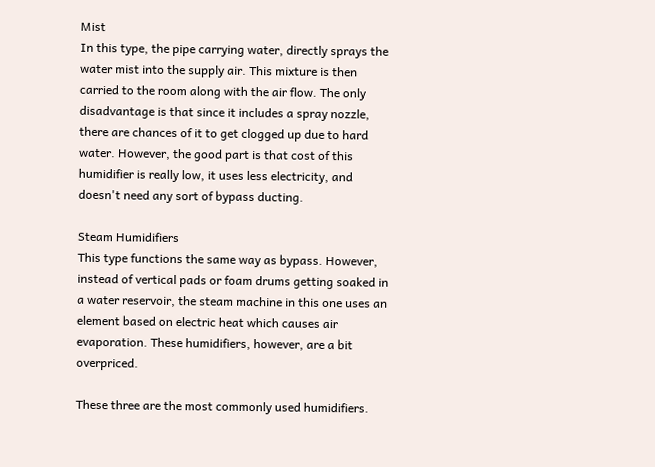Mist
In this type, the pipe carrying water, directly sprays the water mist into the supply air. This mixture is then carried to the room along with the air flow. The only disadvantage is that since it includes a spray nozzle, there are chances of it to get clogged up due to hard water. However, the good part is that cost of this humidifier is really low, it uses less electricity, and doesn't need any sort of bypass ducting.

Steam Humidifiers
This type functions the same way as bypass. However, instead of vertical pads or foam drums getting soaked in a water reservoir, the steam machine in this one uses an element based on electric heat which causes air evaporation. These humidifiers, however, are a bit overpriced.

These three are the most commonly used humidifiers.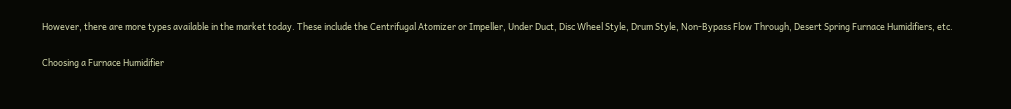However, there are more types available in the market today. These include the Centrifugal Atomizer or Impeller, Under Duct, Disc Wheel Style, Drum Style, Non-Bypass Flow Through, Desert Spring Furnace Humidifiers, etc.

Choosing a Furnace Humidifier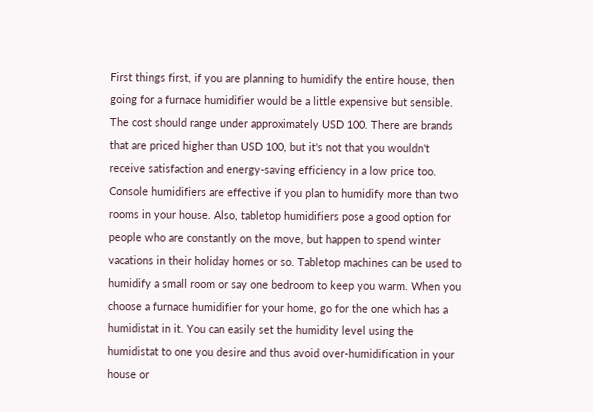First things first, if you are planning to humidify the entire house, then going for a furnace humidifier would be a little expensive but sensible. The cost should range under approximately USD 100. There are brands that are priced higher than USD 100, but it's not that you wouldn't receive satisfaction and energy-saving efficiency in a low price too. Console humidifiers are effective if you plan to humidify more than two rooms in your house. Also, tabletop humidifiers pose a good option for people who are constantly on the move, but happen to spend winter vacations in their holiday homes or so. Tabletop machines can be used to humidify a small room or say one bedroom to keep you warm. When you choose a furnace humidifier for your home, go for the one which has a humidistat in it. You can easily set the humidity level using the humidistat to one you desire and thus avoid over-humidification in your house or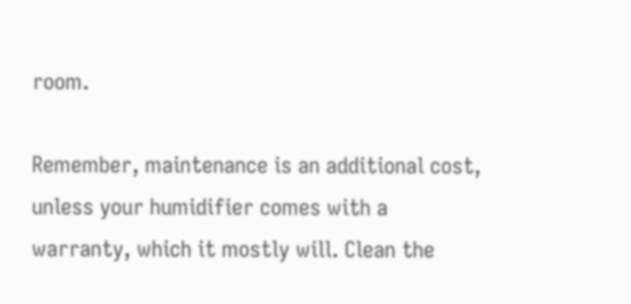room.

Remember, maintenance is an additional cost, unless your humidifier comes with a warranty, which it mostly will. Clean the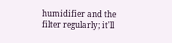humidifier and the filter regularly; it'll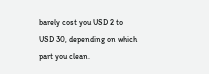barely cost you USD 2 to USD 30, depending on which part you clean.